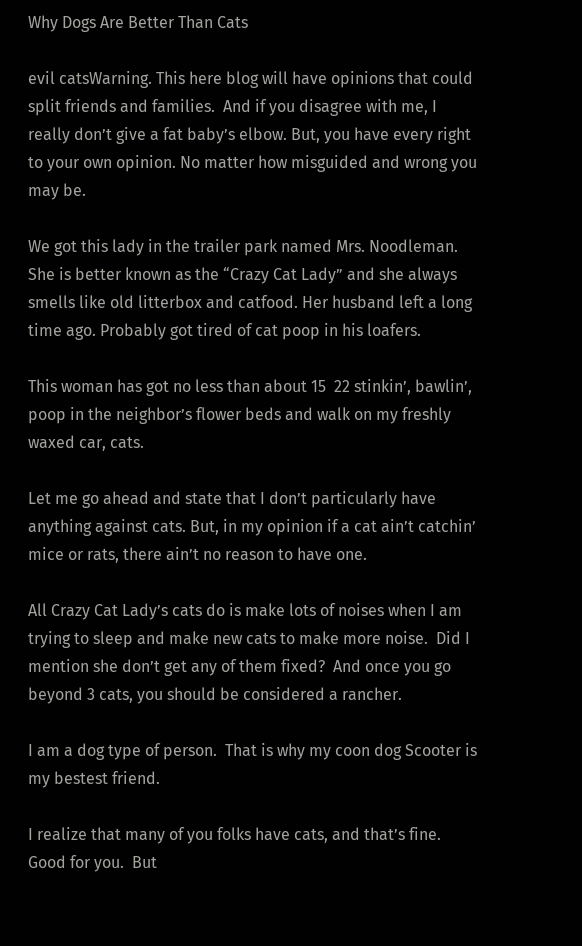Why Dogs Are Better Than Cats

evil catsWarning. This here blog will have opinions that could split friends and families.  And if you disagree with me, I really don’t give a fat baby’s elbow. But, you have every right to your own opinion. No matter how misguided and wrong you may be.

We got this lady in the trailer park named Mrs. Noodleman. She is better known as the “Crazy Cat Lady” and she always smells like old litterbox and catfood. Her husband left a long time ago. Probably got tired of cat poop in his loafers.

This woman has got no less than about 15  22 stinkin’, bawlin’, poop in the neighbor’s flower beds and walk on my freshly waxed car, cats.

Let me go ahead and state that I don’t particularly have anything against cats. But, in my opinion if a cat ain’t catchin’ mice or rats, there ain’t no reason to have one.

All Crazy Cat Lady’s cats do is make lots of noises when I am trying to sleep and make new cats to make more noise.  Did I mention she don’t get any of them fixed?  And once you go beyond 3 cats, you should be considered a rancher.

I am a dog type of person.  That is why my coon dog Scooter is my bestest friend.

I realize that many of you folks have cats, and that’s fine. Good for you.  But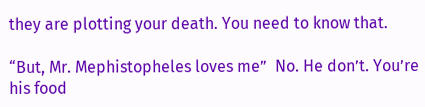they are plotting your death. You need to know that.

“But, Mr. Mephistopheles loves me”  No. He don’t. You’re his food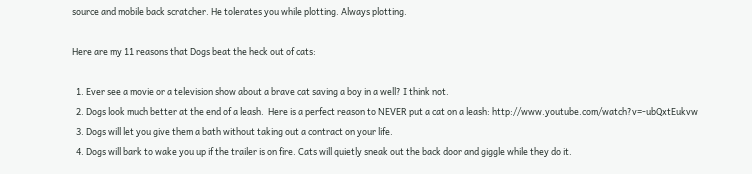source and mobile back scratcher. He tolerates you while plotting. Always plotting.

Here are my 11 reasons that Dogs beat the heck out of cats:

  1. Ever see a movie or a television show about a brave cat saving a boy in a well? I think not.
  2. Dogs look much better at the end of a leash.  Here is a perfect reason to NEVER put a cat on a leash: http://www.youtube.com/watch?v=-ubQxtEukvw
  3. Dogs will let you give them a bath without taking out a contract on your life.
  4. Dogs will bark to wake you up if the trailer is on fire. Cats will quietly sneak out the back door and giggle while they do it.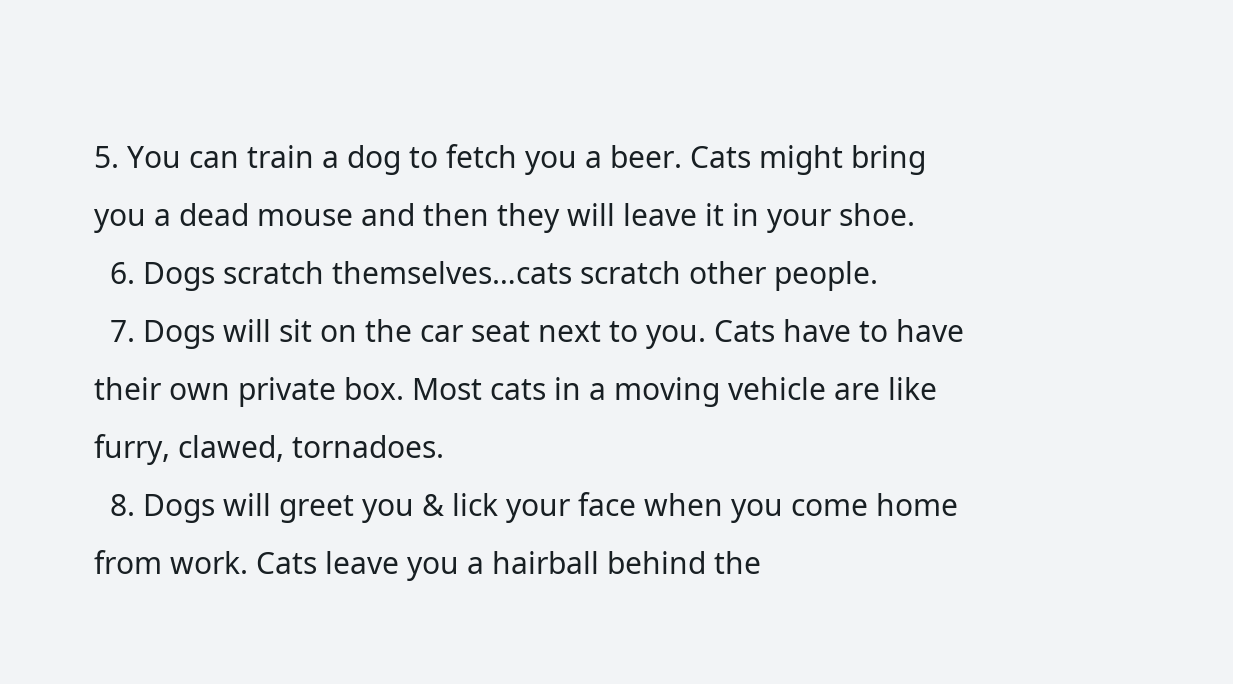5. You can train a dog to fetch you a beer. Cats might bring you a dead mouse and then they will leave it in your shoe.
  6. Dogs scratch themselves…cats scratch other people.
  7. Dogs will sit on the car seat next to you. Cats have to have their own private box. Most cats in a moving vehicle are like furry, clawed, tornadoes.
  8. Dogs will greet you & lick your face when you come home from work. Cats leave you a hairball behind the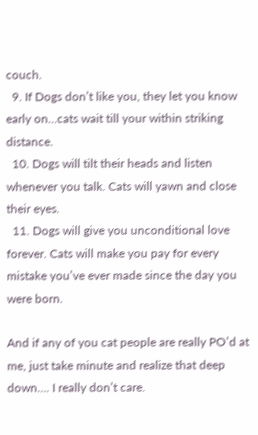couch.
  9. If Dogs don’t like you, they let you know early on…cats wait till your within striking distance.
  10. Dogs will tilt their heads and listen whenever you talk. Cats will yawn and close their eyes.
  11. Dogs will give you unconditional love forever. Cats will make you pay for every mistake you’ve ever made since the day you were born.

And if any of you cat people are really PO’d at me, just take minute and realize that deep down…. I really don’t care.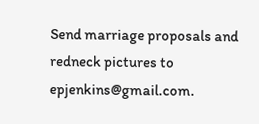Send marriage proposals and redneck pictures to epjenkins@gmail.com.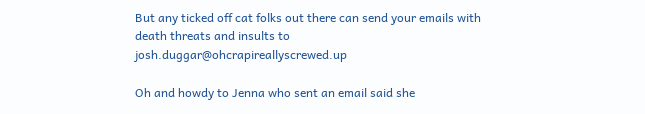But any ticked off cat folks out there can send your emails with death threats and insults to josh.duggar@ohcrapireallyscrewed.up

Oh and howdy to Jenna who sent an email said she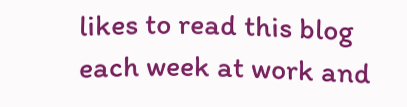likes to read this blog each week at work and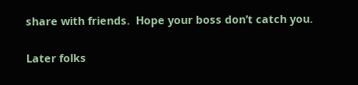share with friends.  Hope your boss don’t catch you.

Later folks